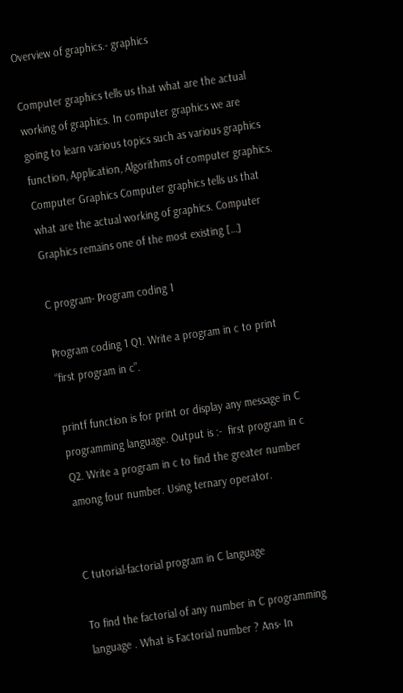Overview of graphics.- graphics

Computer graphics tells us that what are the actual working of graphics. In computer graphics we are going to learn various topics such as various graphics function, Application, Algorithms of computer graphics.   Computer Graphics Computer graphics tells us that what are the actual working of graphics. Computer Graphics remains one of the most existing […]

C program- Program coding 1

Program coding 1 Q1. Write a program in c to print “first program in c”.

printf function is for print or display any message in C programming language. Output is :-  first program in c   Q2. Write a program in c to find the greater number among four number. Using ternary operator.


C tutorial-factorial program in C language

To find the factorial of any number in C programming language . What is Factorial number ? Ans- In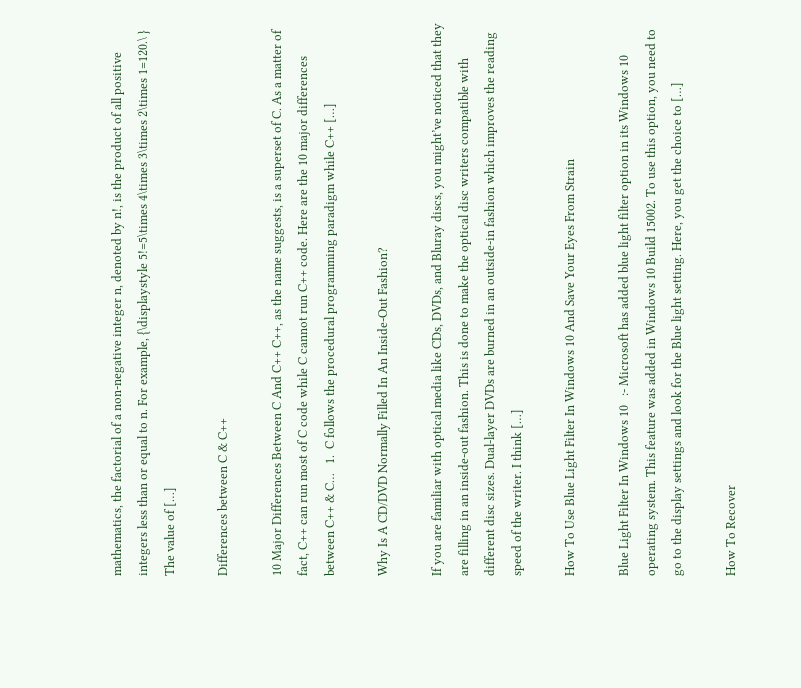mathematics, the factorial of a non-negative integer n, denoted by n!, is the product of all positive integers less than or equal to n. For example, {\displaystyle 5!=5\times 4\times 3\times 2\times 1=120.\ } The value of […]

Differences between C & C++

10 Major Differences Between C And C++ C++, as the name suggests, is a superset of C. As a matter of fact, C++ can run most of C code while C cannot run C++ code. Here are the 10 major differences between C++ & C…   1.  C follows the procedural programming paradigm while C++ […]

Why Is A CD/DVD Normally Filled In An Inside-Out Fashion?

If you are familiar with optical media like CDs, DVDs, and Bluray discs, you might’ve noticed that they are filling in an inside-out fashion. This is done to make the optical disc writers compatible with different disc sizes. Dual-layer DVDs are burned in an outside-in fashion which improves the reading speed of the writer. I think […]

How To Use Blue Light Filter In Windows 10 And Save Your Eyes From Strain

Blue Light Filter In Windows 10   :- Microsoft has added blue light filter option in its Windows 10 operating system. This feature was added in Windows 10 Build 15002. To use this option, you need to go to the display settings and look for the Blue light setting. Here, you get the choice to […]

How To Recover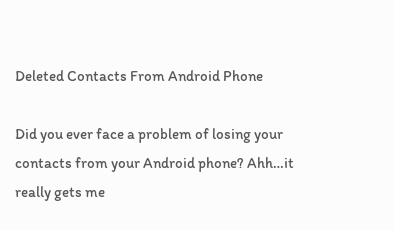Deleted Contacts From Android Phone

Did you ever face a problem of losing your contacts from your Android phone? Ahh…it really gets me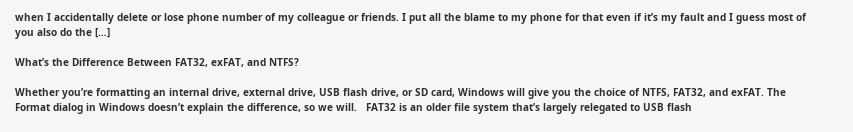when I accidentally delete or lose phone number of my colleague or friends. I put all the blame to my phone for that even if it’s my fault and I guess most of you also do the […]

What’s the Difference Between FAT32, exFAT, and NTFS?

Whether you’re formatting an internal drive, external drive, USB flash drive, or SD card, Windows will give you the choice of NTFS, FAT32, and exFAT. The Format dialog in Windows doesn’t explain the difference, so we will.   FAT32 is an older file system that’s largely relegated to USB flash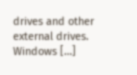drives and other external drives. Windows […]